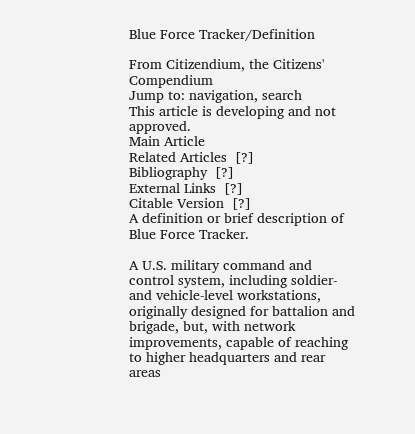Blue Force Tracker/Definition

From Citizendium, the Citizens' Compendium
Jump to: navigation, search
This article is developing and not approved.
Main Article
Related Articles  [?]
Bibliography  [?]
External Links  [?]
Citable Version  [?]
A definition or brief description of Blue Force Tracker.

A U.S. military command and control system, including soldier- and vehicle-level workstations, originally designed for battalion and brigade, but, with network improvements, capable of reaching to higher headquarters and rear areas